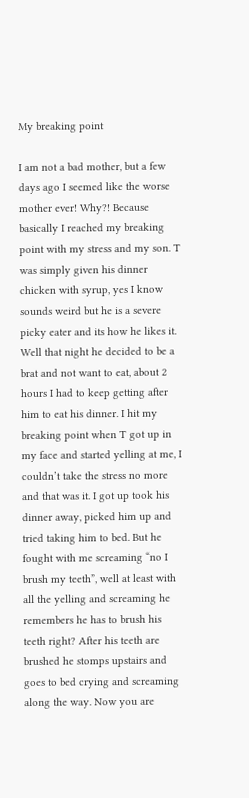My breaking point

I am not a bad mother, but a few days ago I seemed like the worse mother ever! Why?! Because basically I reached my breaking point with my stress and my son. T was simply given his dinner chicken with syrup, yes I know sounds weird but he is a severe picky eater and its how he likes it. Well that night he decided to be a brat and not want to eat, about 2 hours I had to keep getting after him to eat his dinner. I hit my breaking point when T got up in my face and started yelling at me, I couldn’t take the stress no more and that was it. I got up took his dinner away, picked him up and tried taking him to bed. But he fought with me screaming “no I brush my teeth”, well at least with all the yelling and screaming he remembers he has to brush his teeth right? After his teeth are brushed he stomps upstairs and goes to bed crying and screaming along the way. Now you are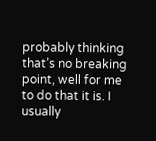probably thinking that’s no breaking point, well for me to do that it is. I usually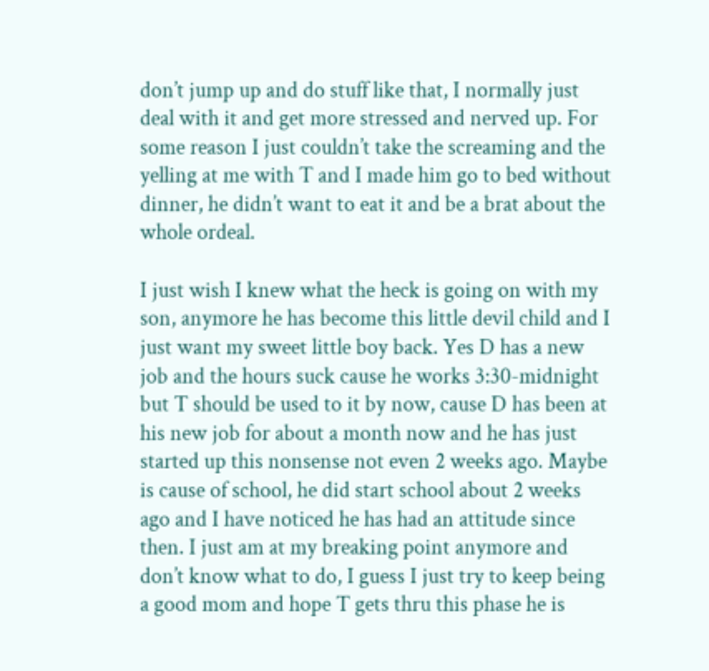don’t jump up and do stuff like that, I normally just deal with it and get more stressed and nerved up. For some reason I just couldn’t take the screaming and the yelling at me with T and I made him go to bed without dinner, he didn’t want to eat it and be a brat about the whole ordeal.

I just wish I knew what the heck is going on with my son, anymore he has become this little devil child and I just want my sweet little boy back. Yes D has a new job and the hours suck cause he works 3:30-midnight but T should be used to it by now, cause D has been at his new job for about a month now and he has just started up this nonsense not even 2 weeks ago. Maybe is cause of school, he did start school about 2 weeks ago and I have noticed he has had an attitude since then. I just am at my breaking point anymore and don’t know what to do, I guess I just try to keep being a good mom and hope T gets thru this phase he is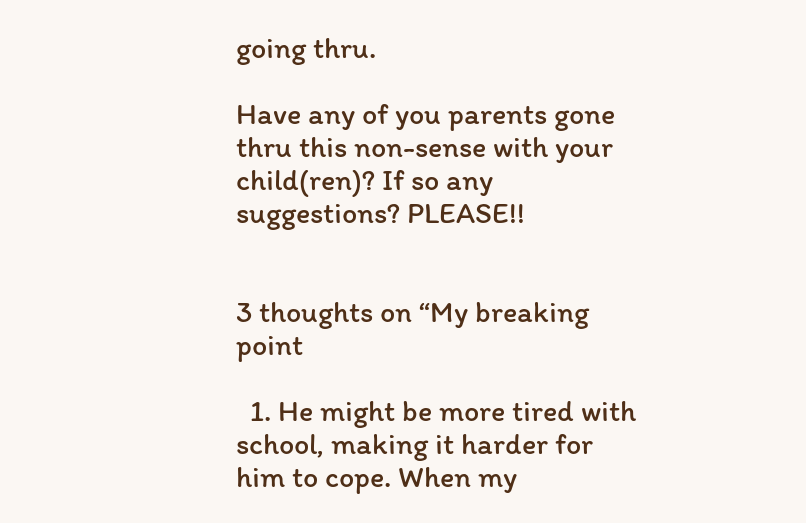going thru.

Have any of you parents gone thru this non-sense with your child(ren)? If so any suggestions? PLEASE!!


3 thoughts on “My breaking point

  1. He might be more tired with school, making it harder for him to cope. When my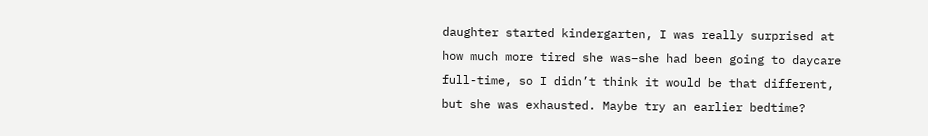daughter started kindergarten, I was really surprised at how much more tired she was–she had been going to daycare full-time, so I didn’t think it would be that different, but she was exhausted. Maybe try an earlier bedtime?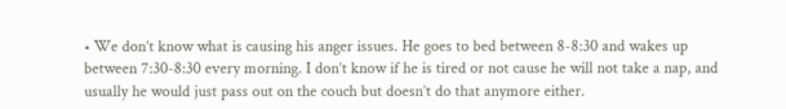• We don’t know what is causing his anger issues. He goes to bed between 8-8:30 and wakes up between 7:30-8:30 every morning. I don’t know if he is tired or not cause he will not take a nap, and usually he would just pass out on the couch but doesn’t do that anymore either.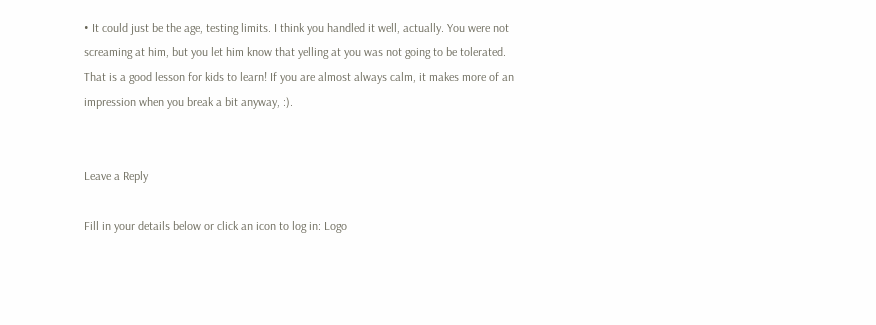• It could just be the age, testing limits. I think you handled it well, actually. You were not screaming at him, but you let him know that yelling at you was not going to be tolerated. That is a good lesson for kids to learn! If you are almost always calm, it makes more of an impression when you break a bit anyway, :).


Leave a Reply

Fill in your details below or click an icon to log in: Logo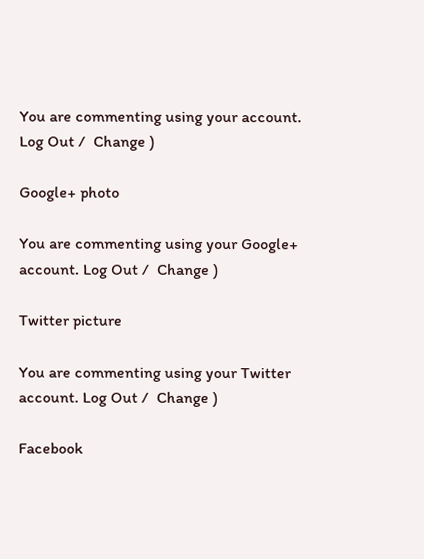You are commenting using your account. Log Out /  Change )

Google+ photo

You are commenting using your Google+ account. Log Out /  Change )

Twitter picture

You are commenting using your Twitter account. Log Out /  Change )

Facebook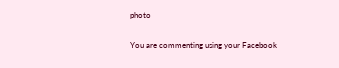photo

You are commenting using your Facebook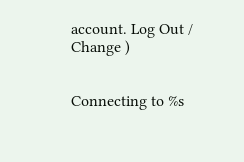account. Log Out /  Change )


Connecting to %s